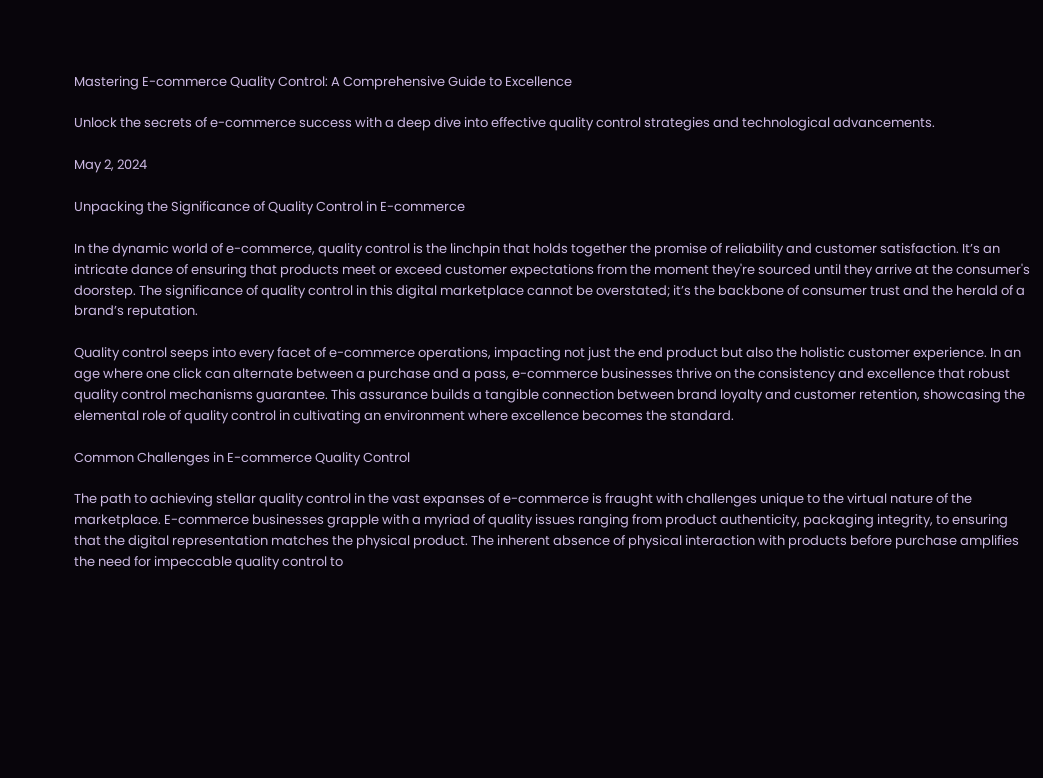Mastering E-commerce Quality Control: A Comprehensive Guide to Excellence

Unlock the secrets of e-commerce success with a deep dive into effective quality control strategies and technological advancements.

May 2, 2024

Unpacking the Significance of Quality Control in E-commerce

In the dynamic world of e-commerce, quality control is the linchpin that holds together the promise of reliability and customer satisfaction. It’s an intricate dance of ensuring that products meet or exceed customer expectations from the moment they're sourced until they arrive at the consumer's doorstep. The significance of quality control in this digital marketplace cannot be overstated; it’s the backbone of consumer trust and the herald of a brand’s reputation.

Quality control seeps into every facet of e-commerce operations, impacting not just the end product but also the holistic customer experience. In an age where one click can alternate between a purchase and a pass, e-commerce businesses thrive on the consistency and excellence that robust quality control mechanisms guarantee. This assurance builds a tangible connection between brand loyalty and customer retention, showcasing the elemental role of quality control in cultivating an environment where excellence becomes the standard.

Common Challenges in E-commerce Quality Control

The path to achieving stellar quality control in the vast expanses of e-commerce is fraught with challenges unique to the virtual nature of the marketplace. E-commerce businesses grapple with a myriad of quality issues ranging from product authenticity, packaging integrity, to ensuring that the digital representation matches the physical product. The inherent absence of physical interaction with products before purchase amplifies the need for impeccable quality control to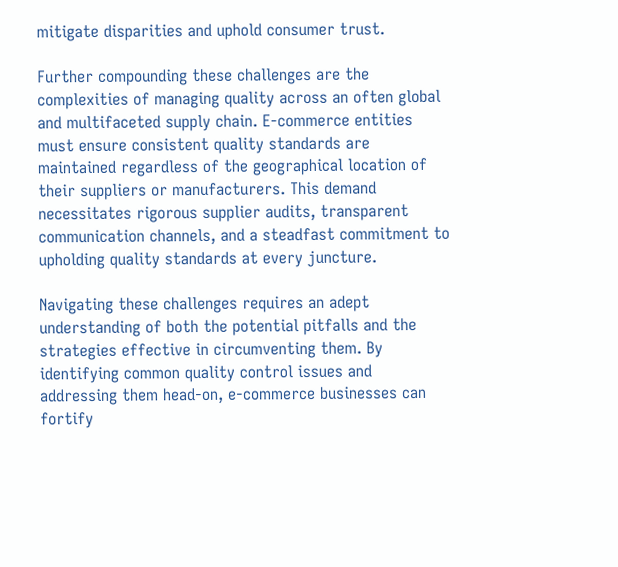mitigate disparities and uphold consumer trust.

Further compounding these challenges are the complexities of managing quality across an often global and multifaceted supply chain. E-commerce entities must ensure consistent quality standards are maintained regardless of the geographical location of their suppliers or manufacturers. This demand necessitates rigorous supplier audits, transparent communication channels, and a steadfast commitment to upholding quality standards at every juncture.

Navigating these challenges requires an adept understanding of both the potential pitfalls and the strategies effective in circumventing them. By identifying common quality control issues and addressing them head-on, e-commerce businesses can fortify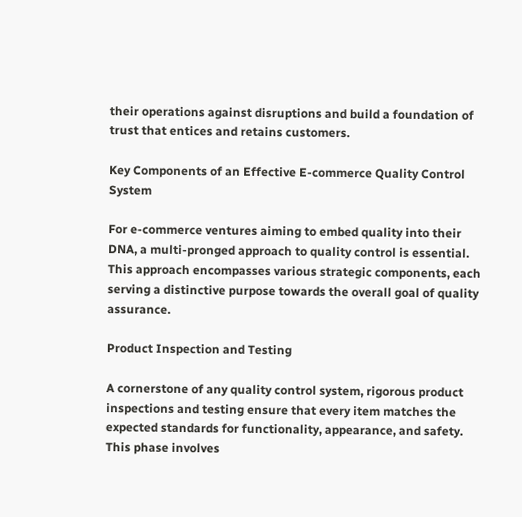their operations against disruptions and build a foundation of trust that entices and retains customers.

Key Components of an Effective E-commerce Quality Control System

For e-commerce ventures aiming to embed quality into their DNA, a multi-pronged approach to quality control is essential. This approach encompasses various strategic components, each serving a distinctive purpose towards the overall goal of quality assurance.

Product Inspection and Testing

A cornerstone of any quality control system, rigorous product inspections and testing ensure that every item matches the expected standards for functionality, appearance, and safety. This phase involves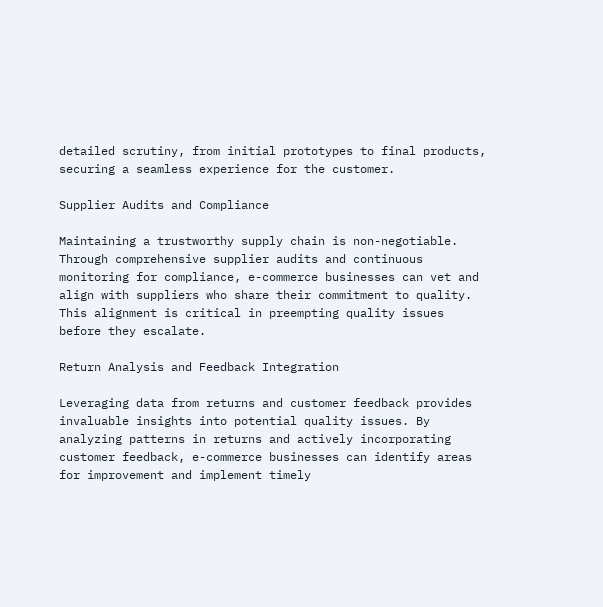detailed scrutiny, from initial prototypes to final products, securing a seamless experience for the customer.

Supplier Audits and Compliance

Maintaining a trustworthy supply chain is non-negotiable. Through comprehensive supplier audits and continuous monitoring for compliance, e-commerce businesses can vet and align with suppliers who share their commitment to quality. This alignment is critical in preempting quality issues before they escalate.

Return Analysis and Feedback Integration

Leveraging data from returns and customer feedback provides invaluable insights into potential quality issues. By analyzing patterns in returns and actively incorporating customer feedback, e-commerce businesses can identify areas for improvement and implement timely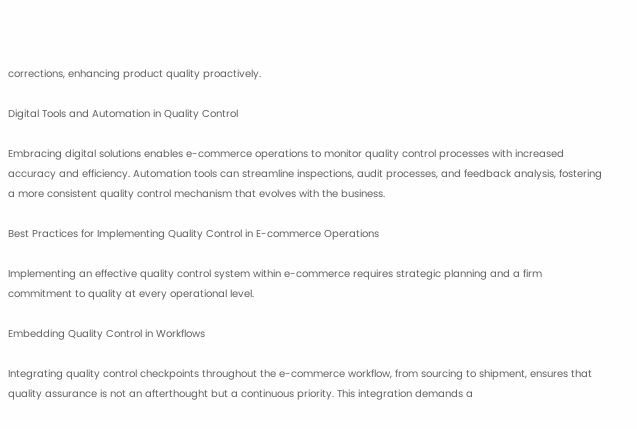corrections, enhancing product quality proactively.

Digital Tools and Automation in Quality Control

Embracing digital solutions enables e-commerce operations to monitor quality control processes with increased accuracy and efficiency. Automation tools can streamline inspections, audit processes, and feedback analysis, fostering a more consistent quality control mechanism that evolves with the business.

Best Practices for Implementing Quality Control in E-commerce Operations

Implementing an effective quality control system within e-commerce requires strategic planning and a firm commitment to quality at every operational level.

Embedding Quality Control in Workflows

Integrating quality control checkpoints throughout the e-commerce workflow, from sourcing to shipment, ensures that quality assurance is not an afterthought but a continuous priority. This integration demands a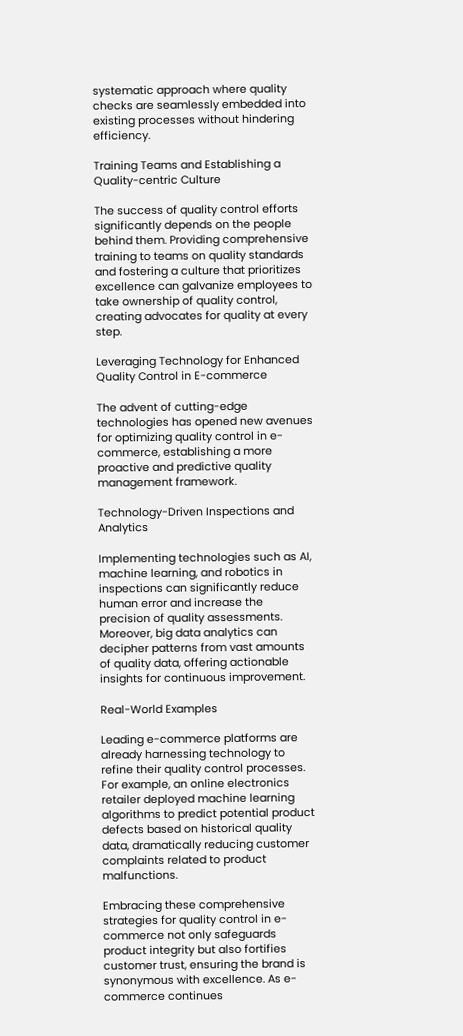systematic approach where quality checks are seamlessly embedded into existing processes without hindering efficiency.

Training Teams and Establishing a Quality-centric Culture

The success of quality control efforts significantly depends on the people behind them. Providing comprehensive training to teams on quality standards and fostering a culture that prioritizes excellence can galvanize employees to take ownership of quality control, creating advocates for quality at every step.

Leveraging Technology for Enhanced Quality Control in E-commerce

The advent of cutting-edge technologies has opened new avenues for optimizing quality control in e-commerce, establishing a more proactive and predictive quality management framework.

Technology-Driven Inspections and Analytics

Implementing technologies such as AI, machine learning, and robotics in inspections can significantly reduce human error and increase the precision of quality assessments. Moreover, big data analytics can decipher patterns from vast amounts of quality data, offering actionable insights for continuous improvement.

Real-World Examples

Leading e-commerce platforms are already harnessing technology to refine their quality control processes. For example, an online electronics retailer deployed machine learning algorithms to predict potential product defects based on historical quality data, dramatically reducing customer complaints related to product malfunctions.

Embracing these comprehensive strategies for quality control in e-commerce not only safeguards product integrity but also fortifies customer trust, ensuring the brand is synonymous with excellence. As e-commerce continues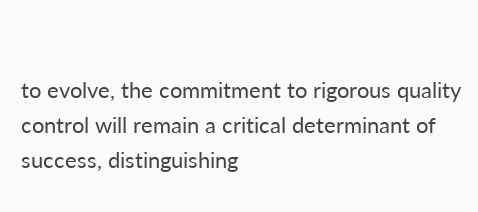to evolve, the commitment to rigorous quality control will remain a critical determinant of success, distinguishing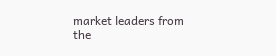market leaders from the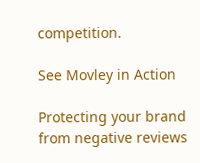competition.

See Movley in Action

Protecting your brand from negative reviews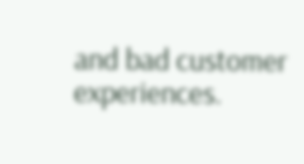and bad customer experiences.